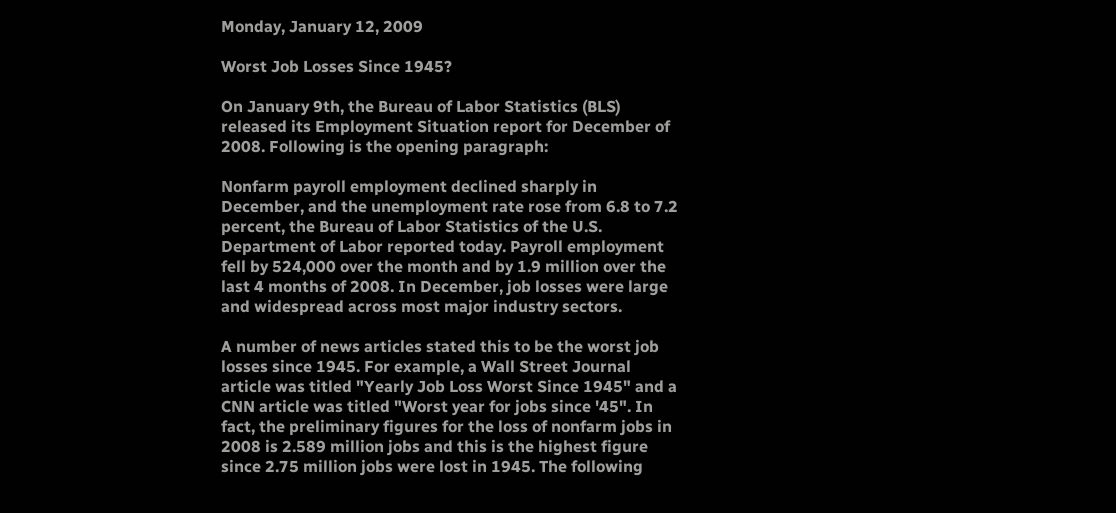Monday, January 12, 2009

Worst Job Losses Since 1945?

On January 9th, the Bureau of Labor Statistics (BLS) released its Employment Situation report for December of 2008. Following is the opening paragraph:

Nonfarm payroll employment declined sharply in December, and the unemployment rate rose from 6.8 to 7.2 percent, the Bureau of Labor Statistics of the U.S. Department of Labor reported today. Payroll employment fell by 524,000 over the month and by 1.9 million over the last 4 months of 2008. In December, job losses were large and widespread across most major industry sectors.

A number of news articles stated this to be the worst job losses since 1945. For example, a Wall Street Journal article was titled "Yearly Job Loss Worst Since 1945" and a CNN article was titled "Worst year for jobs since '45". In fact, the preliminary figures for the loss of nonfarm jobs in 2008 is 2.589 million jobs and this is the highest figure since 2.75 million jobs were lost in 1945. The following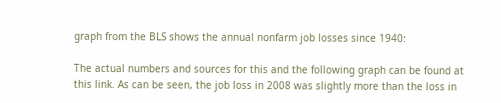graph from the BLS shows the annual nonfarm job losses since 1940:

The actual numbers and sources for this and the following graph can be found at this link. As can be seen, the job loss in 2008 was slightly more than the loss in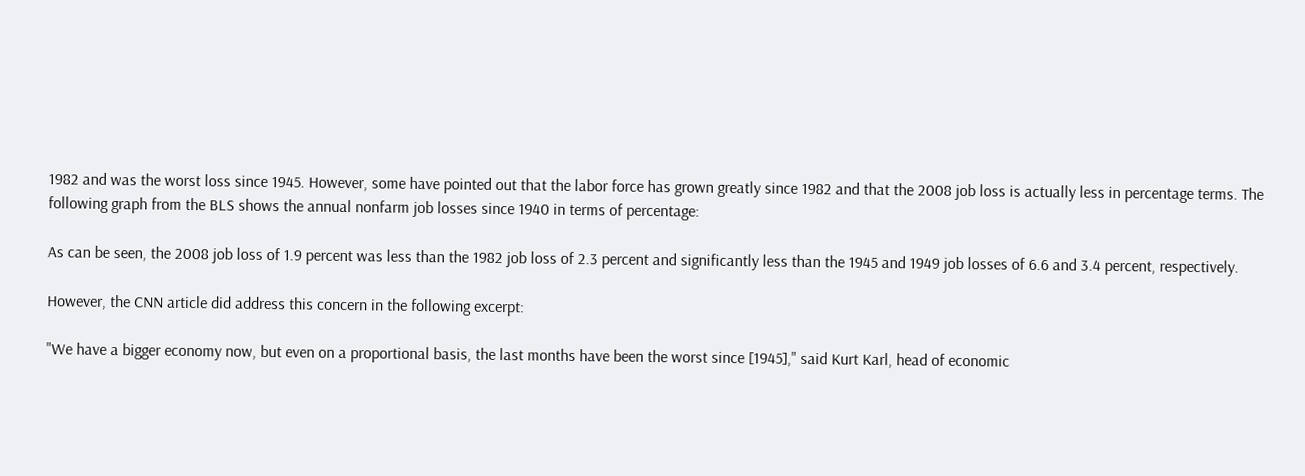1982 and was the worst loss since 1945. However, some have pointed out that the labor force has grown greatly since 1982 and that the 2008 job loss is actually less in percentage terms. The following graph from the BLS shows the annual nonfarm job losses since 1940 in terms of percentage:

As can be seen, the 2008 job loss of 1.9 percent was less than the 1982 job loss of 2.3 percent and significantly less than the 1945 and 1949 job losses of 6.6 and 3.4 percent, respectively.

However, the CNN article did address this concern in the following excerpt:

"We have a bigger economy now, but even on a proportional basis, the last months have been the worst since [1945]," said Kurt Karl, head of economic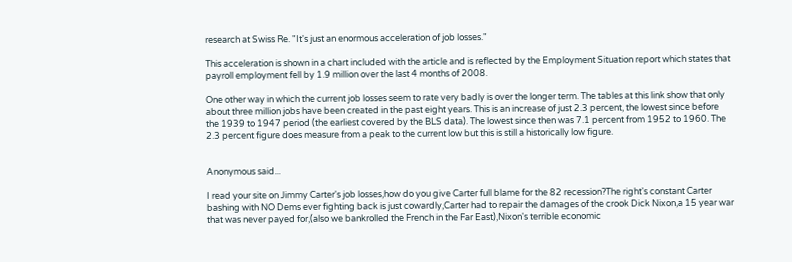research at Swiss Re. "It's just an enormous acceleration of job losses."

This acceleration is shown in a chart included with the article and is reflected by the Employment Situation report which states that payroll employment fell by 1.9 million over the last 4 months of 2008.

One other way in which the current job losses seem to rate very badly is over the longer term. The tables at this link show that only about three million jobs have been created in the past eight years. This is an increase of just 2.3 percent, the lowest since before the 1939 to 1947 period (the earliest covered by the BLS data). The lowest since then was 7.1 percent from 1952 to 1960. The 2.3 percent figure does measure from a peak to the current low but this is still a historically low figure.


Anonymous said...

I read your site on Jimmy Carter's job losses,how do you give Carter full blame for the 82 recession?The right's constant Carter bashing with NO Dems ever fighting back is just cowardly,Carter had to repair the damages of the crook Dick Nixon,a 15 year war that was never payed for,(also we bankrolled the French in the Far East),Nixon's terrible economic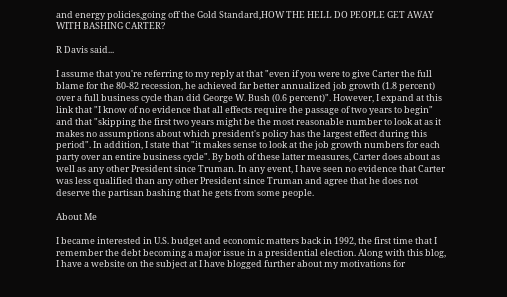and energy policies,going off the Gold Standard,HOW THE HELL DO PEOPLE GET AWAY WITH BASHING CARTER?

R Davis said...

I assume that you're referring to my reply at that "even if you were to give Carter the full blame for the 80-82 recession, he achieved far better annualized job growth (1.8 percent) over a full business cycle than did George W. Bush (0.6 percent)". However, I expand at this link that "I know of no evidence that all effects require the passage of two years to begin" and that "skipping the first two years might be the most reasonable number to look at as it makes no assumptions about which president's policy has the largest effect during this period". In addition, I state that "it makes sense to look at the job growth numbers for each party over an entire business cycle". By both of these latter measures, Carter does about as well as any other President since Truman. In any event, I have seen no evidence that Carter was less qualified than any other President since Truman and agree that he does not deserve the partisan bashing that he gets from some people.

About Me

I became interested in U.S. budget and economic matters back in 1992, the first time that I remember the debt becoming a major issue in a presidential election. Along with this blog, I have a website on the subject at I have blogged further about my motivations for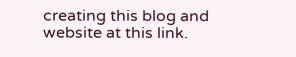creating this blog and website at this link.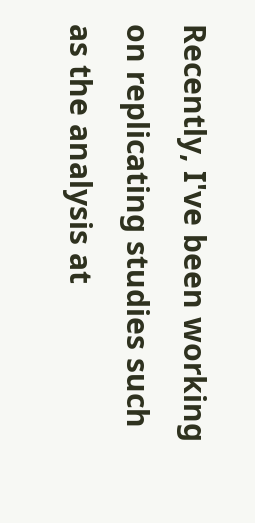Recently, I've been working on replicating studies such as the analysis at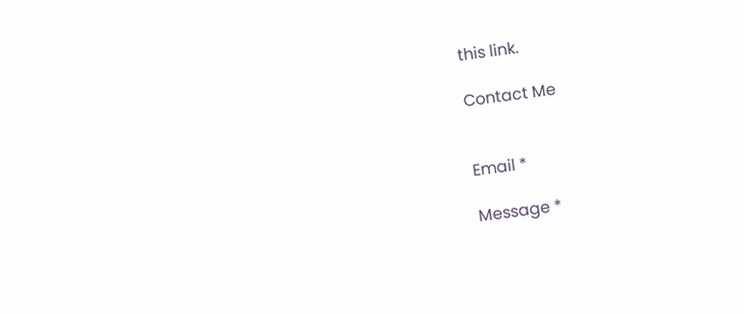this link.

Contact Me


Email *

Message *